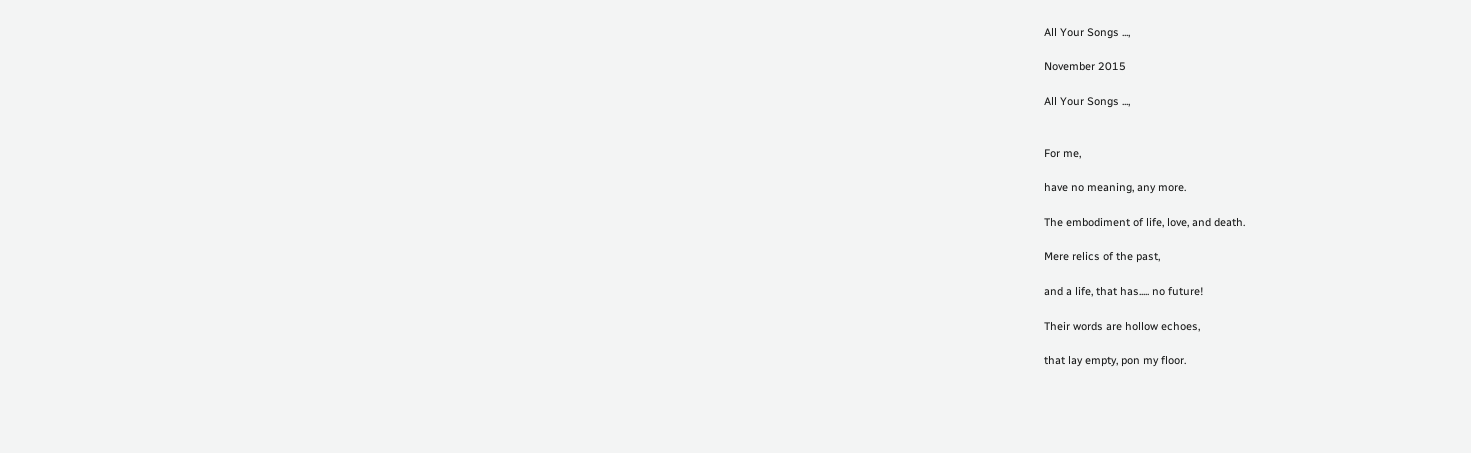All Your Songs ...,

November 2015

All Your Songs ...,


For me,

have no meaning, any more.

The embodiment of life, love, and death.

Mere relics of the past,

and a life, that has..... no future!

Their words are hollow echoes,

that lay empty, pon my floor.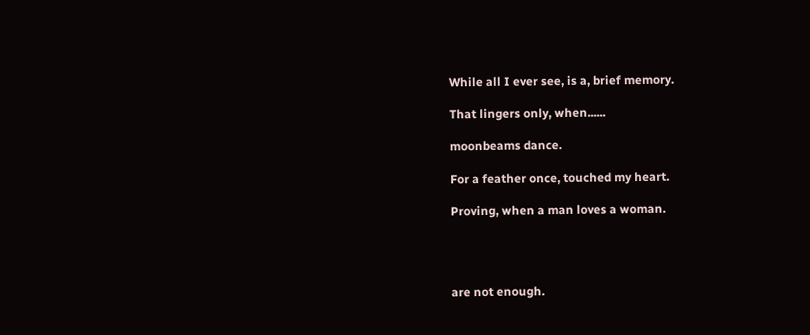While all I ever see, is a, brief memory.

That lingers only, when......

moonbeams dance.

For a feather once, touched my heart.

Proving, when a man loves a woman.




are not enough.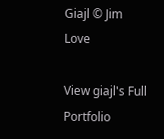Giajl © Jim Love

View giajl's Full Portfolio